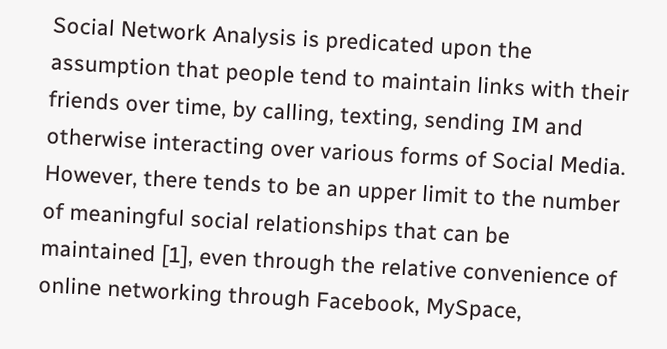Social Network Analysis is predicated upon the assumption that people tend to maintain links with their friends over time, by calling, texting, sending IM and otherwise interacting over various forms of Social Media. However, there tends to be an upper limit to the number of meaningful social relationships that can be maintained [1], even through the relative convenience of online networking through Facebook, MySpace,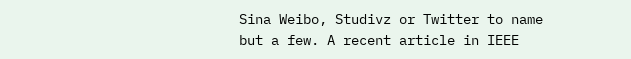Sina Weibo, Studivz or Twitter to name but a few. A recent article in IEEE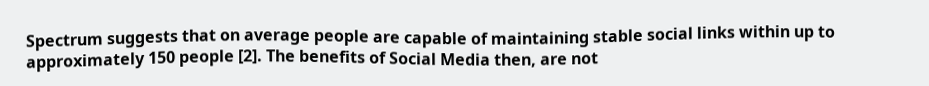Spectrum suggests that on average people are capable of maintaining stable social links within up to approximately 150 people [2]. The benefits of Social Media then, are not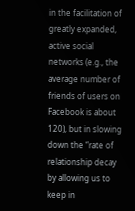in the facilitation of greatly expanded, active social networks (e.g., the average number of friends of users on Facebook is about 120), but in slowing down the “rate of relationship decay by allowing us to keep in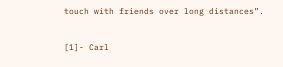touch with friends over long distances”.

[1]- Carl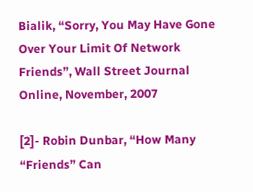Bialik, “Sorry, You May Have Gone Over Your Limit Of Network Friends”, Wall Street Journal Online, November, 2007

[2]- Robin Dunbar, “How Many “Friends” Can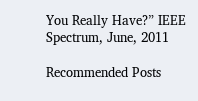You Really Have?” IEEE Spectrum, June, 2011

Recommended Posts